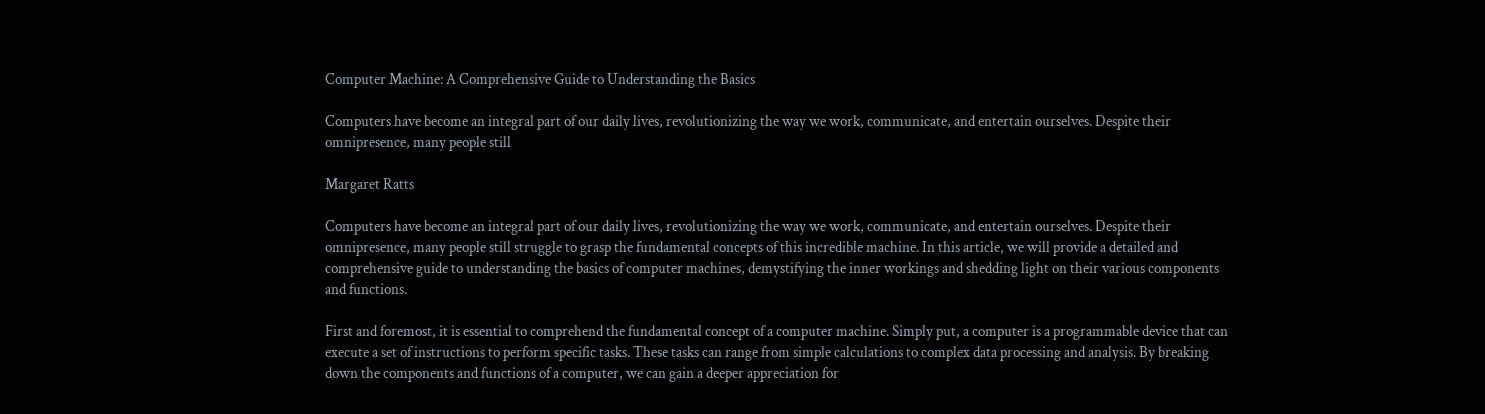Computer Machine: A Comprehensive Guide to Understanding the Basics

Computers have become an integral part of our daily lives, revolutionizing the way we work, communicate, and entertain ourselves. Despite their omnipresence, many people still

Margaret Ratts

Computers have become an integral part of our daily lives, revolutionizing the way we work, communicate, and entertain ourselves. Despite their omnipresence, many people still struggle to grasp the fundamental concepts of this incredible machine. In this article, we will provide a detailed and comprehensive guide to understanding the basics of computer machines, demystifying the inner workings and shedding light on their various components and functions.

First and foremost, it is essential to comprehend the fundamental concept of a computer machine. Simply put, a computer is a programmable device that can execute a set of instructions to perform specific tasks. These tasks can range from simple calculations to complex data processing and analysis. By breaking down the components and functions of a computer, we can gain a deeper appreciation for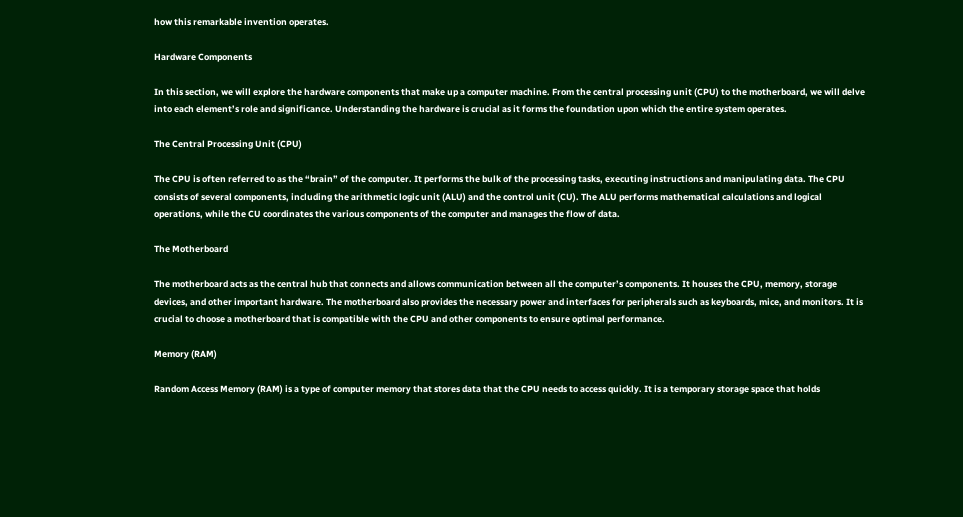how this remarkable invention operates.

Hardware Components

In this section, we will explore the hardware components that make up a computer machine. From the central processing unit (CPU) to the motherboard, we will delve into each element’s role and significance. Understanding the hardware is crucial as it forms the foundation upon which the entire system operates.

The Central Processing Unit (CPU)

The CPU is often referred to as the “brain” of the computer. It performs the bulk of the processing tasks, executing instructions and manipulating data. The CPU consists of several components, including the arithmetic logic unit (ALU) and the control unit (CU). The ALU performs mathematical calculations and logical operations, while the CU coordinates the various components of the computer and manages the flow of data.

The Motherboard

The motherboard acts as the central hub that connects and allows communication between all the computer’s components. It houses the CPU, memory, storage devices, and other important hardware. The motherboard also provides the necessary power and interfaces for peripherals such as keyboards, mice, and monitors. It is crucial to choose a motherboard that is compatible with the CPU and other components to ensure optimal performance.

Memory (RAM)

Random Access Memory (RAM) is a type of computer memory that stores data that the CPU needs to access quickly. It is a temporary storage space that holds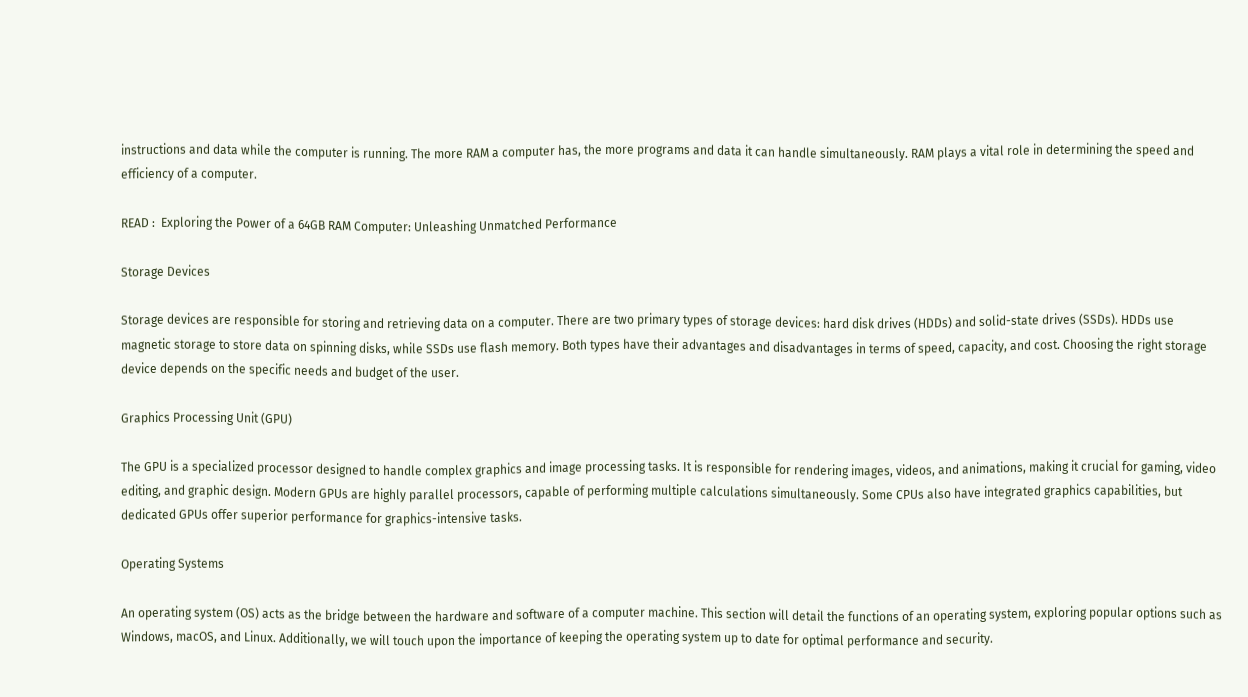instructions and data while the computer is running. The more RAM a computer has, the more programs and data it can handle simultaneously. RAM plays a vital role in determining the speed and efficiency of a computer.

READ :  Exploring the Power of a 64GB RAM Computer: Unleashing Unmatched Performance

Storage Devices

Storage devices are responsible for storing and retrieving data on a computer. There are two primary types of storage devices: hard disk drives (HDDs) and solid-state drives (SSDs). HDDs use magnetic storage to store data on spinning disks, while SSDs use flash memory. Both types have their advantages and disadvantages in terms of speed, capacity, and cost. Choosing the right storage device depends on the specific needs and budget of the user.

Graphics Processing Unit (GPU)

The GPU is a specialized processor designed to handle complex graphics and image processing tasks. It is responsible for rendering images, videos, and animations, making it crucial for gaming, video editing, and graphic design. Modern GPUs are highly parallel processors, capable of performing multiple calculations simultaneously. Some CPUs also have integrated graphics capabilities, but dedicated GPUs offer superior performance for graphics-intensive tasks.

Operating Systems

An operating system (OS) acts as the bridge between the hardware and software of a computer machine. This section will detail the functions of an operating system, exploring popular options such as Windows, macOS, and Linux. Additionally, we will touch upon the importance of keeping the operating system up to date for optimal performance and security.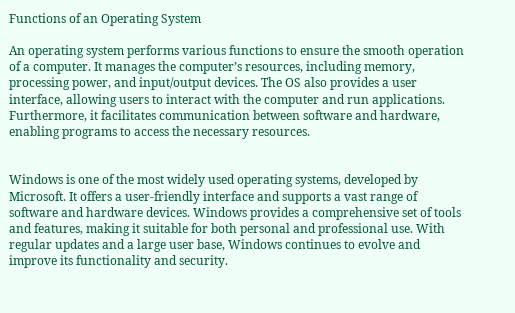Functions of an Operating System

An operating system performs various functions to ensure the smooth operation of a computer. It manages the computer’s resources, including memory, processing power, and input/output devices. The OS also provides a user interface, allowing users to interact with the computer and run applications. Furthermore, it facilitates communication between software and hardware, enabling programs to access the necessary resources.


Windows is one of the most widely used operating systems, developed by Microsoft. It offers a user-friendly interface and supports a vast range of software and hardware devices. Windows provides a comprehensive set of tools and features, making it suitable for both personal and professional use. With regular updates and a large user base, Windows continues to evolve and improve its functionality and security.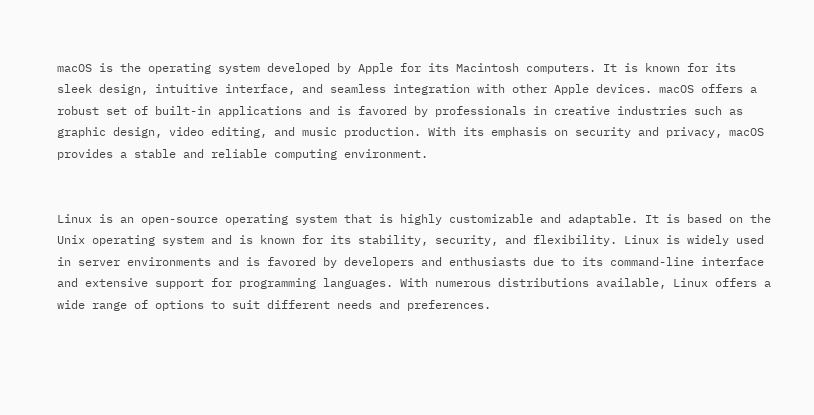macOS is the operating system developed by Apple for its Macintosh computers. It is known for its sleek design, intuitive interface, and seamless integration with other Apple devices. macOS offers a robust set of built-in applications and is favored by professionals in creative industries such as graphic design, video editing, and music production. With its emphasis on security and privacy, macOS provides a stable and reliable computing environment.


Linux is an open-source operating system that is highly customizable and adaptable. It is based on the Unix operating system and is known for its stability, security, and flexibility. Linux is widely used in server environments and is favored by developers and enthusiasts due to its command-line interface and extensive support for programming languages. With numerous distributions available, Linux offers a wide range of options to suit different needs and preferences.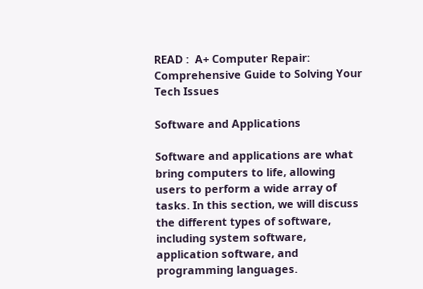READ :  A+ Computer Repair: Comprehensive Guide to Solving Your Tech Issues

Software and Applications

Software and applications are what bring computers to life, allowing users to perform a wide array of tasks. In this section, we will discuss the different types of software, including system software, application software, and programming languages.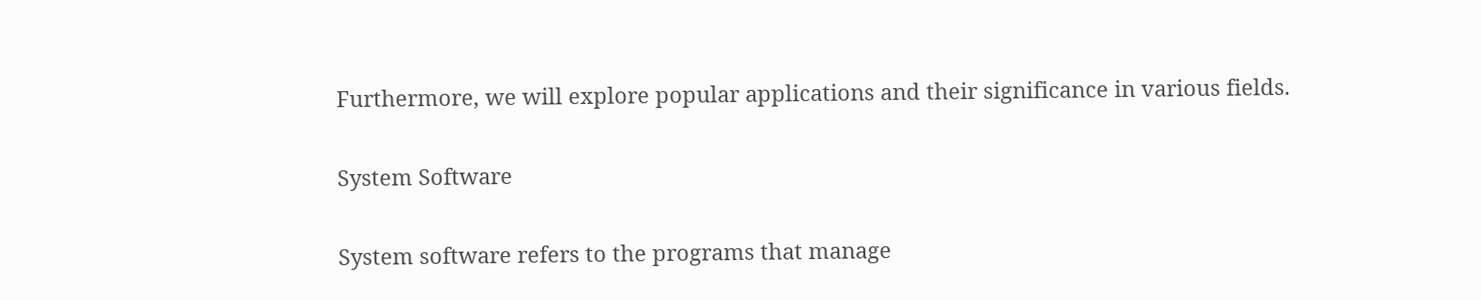Furthermore, we will explore popular applications and their significance in various fields.

System Software

System software refers to the programs that manage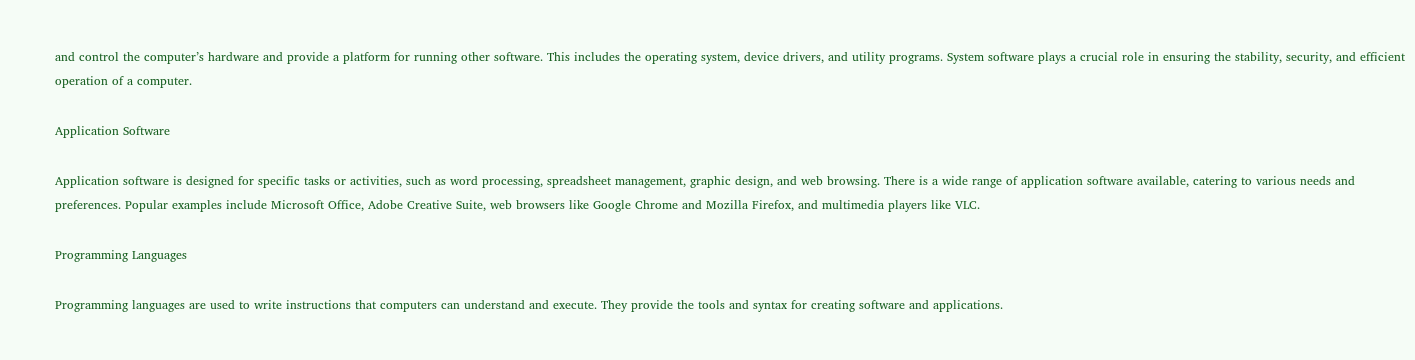and control the computer’s hardware and provide a platform for running other software. This includes the operating system, device drivers, and utility programs. System software plays a crucial role in ensuring the stability, security, and efficient operation of a computer.

Application Software

Application software is designed for specific tasks or activities, such as word processing, spreadsheet management, graphic design, and web browsing. There is a wide range of application software available, catering to various needs and preferences. Popular examples include Microsoft Office, Adobe Creative Suite, web browsers like Google Chrome and Mozilla Firefox, and multimedia players like VLC.

Programming Languages

Programming languages are used to write instructions that computers can understand and execute. They provide the tools and syntax for creating software and applications.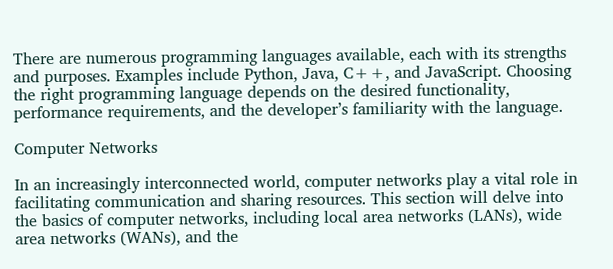There are numerous programming languages available, each with its strengths and purposes. Examples include Python, Java, C++, and JavaScript. Choosing the right programming language depends on the desired functionality, performance requirements, and the developer’s familiarity with the language.

Computer Networks

In an increasingly interconnected world, computer networks play a vital role in facilitating communication and sharing resources. This section will delve into the basics of computer networks, including local area networks (LANs), wide area networks (WANs), and the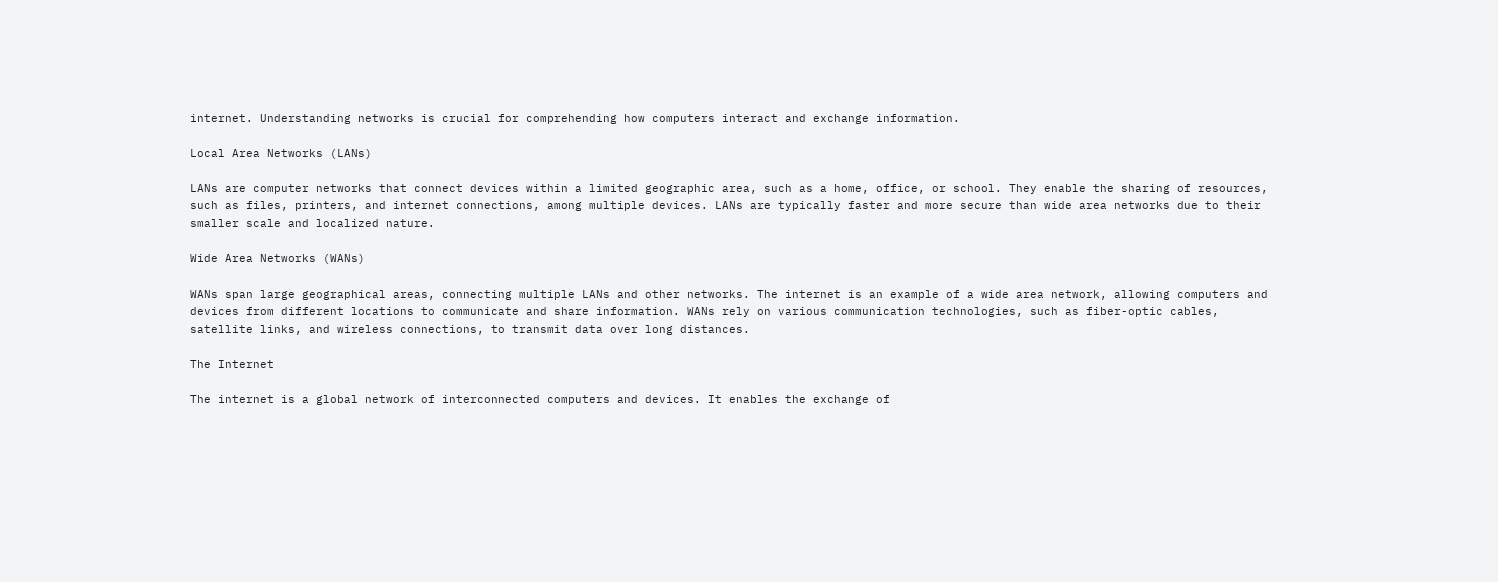internet. Understanding networks is crucial for comprehending how computers interact and exchange information.

Local Area Networks (LANs)

LANs are computer networks that connect devices within a limited geographic area, such as a home, office, or school. They enable the sharing of resources, such as files, printers, and internet connections, among multiple devices. LANs are typically faster and more secure than wide area networks due to their smaller scale and localized nature.

Wide Area Networks (WANs)

WANs span large geographical areas, connecting multiple LANs and other networks. The internet is an example of a wide area network, allowing computers and devices from different locations to communicate and share information. WANs rely on various communication technologies, such as fiber-optic cables, satellite links, and wireless connections, to transmit data over long distances.

The Internet

The internet is a global network of interconnected computers and devices. It enables the exchange of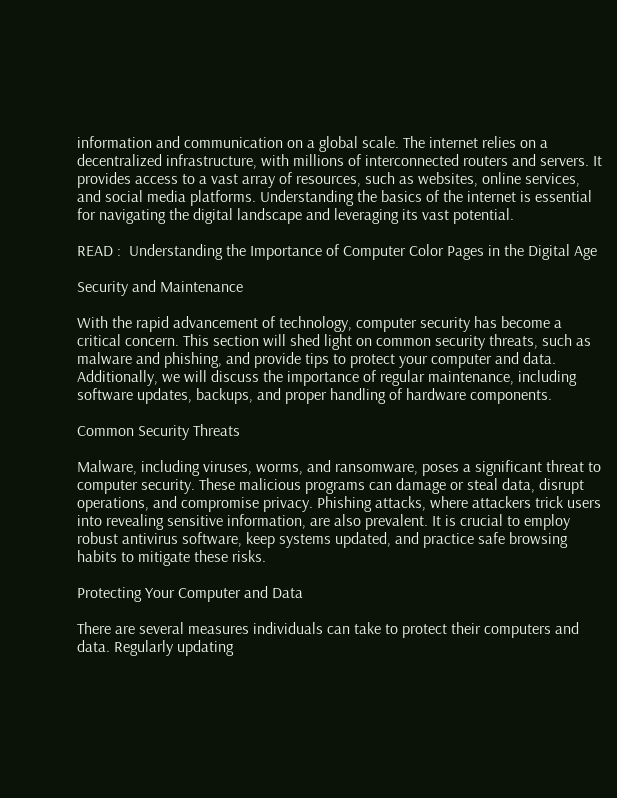information and communication on a global scale. The internet relies on a decentralized infrastructure, with millions of interconnected routers and servers. It provides access to a vast array of resources, such as websites, online services, and social media platforms. Understanding the basics of the internet is essential for navigating the digital landscape and leveraging its vast potential.

READ :  Understanding the Importance of Computer Color Pages in the Digital Age

Security and Maintenance

With the rapid advancement of technology, computer security has become a critical concern. This section will shed light on common security threats, such as malware and phishing, and provide tips to protect your computer and data. Additionally, we will discuss the importance of regular maintenance, including software updates, backups, and proper handling of hardware components.

Common Security Threats

Malware, including viruses, worms, and ransomware, poses a significant threat to computer security. These malicious programs can damage or steal data, disrupt operations, and compromise privacy. Phishing attacks, where attackers trick users into revealing sensitive information, are also prevalent. It is crucial to employ robust antivirus software, keep systems updated, and practice safe browsing habits to mitigate these risks.

Protecting Your Computer and Data

There are several measures individuals can take to protect their computers and data. Regularly updating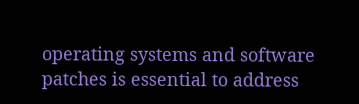operating systems and software patches is essential to address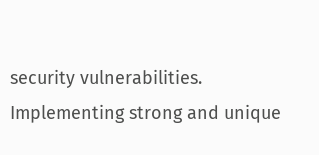security vulnerabilities. Implementing strong and unique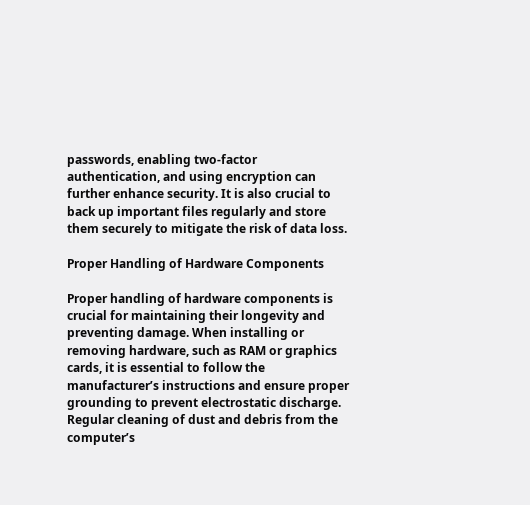passwords, enabling two-factor authentication, and using encryption can further enhance security. It is also crucial to back up important files regularly and store them securely to mitigate the risk of data loss.

Proper Handling of Hardware Components

Proper handling of hardware components is crucial for maintaining their longevity and preventing damage. When installing or removing hardware, such as RAM or graphics cards, it is essential to follow the manufacturer’s instructions and ensure proper grounding to prevent electrostatic discharge. Regular cleaning of dust and debris from the computer’s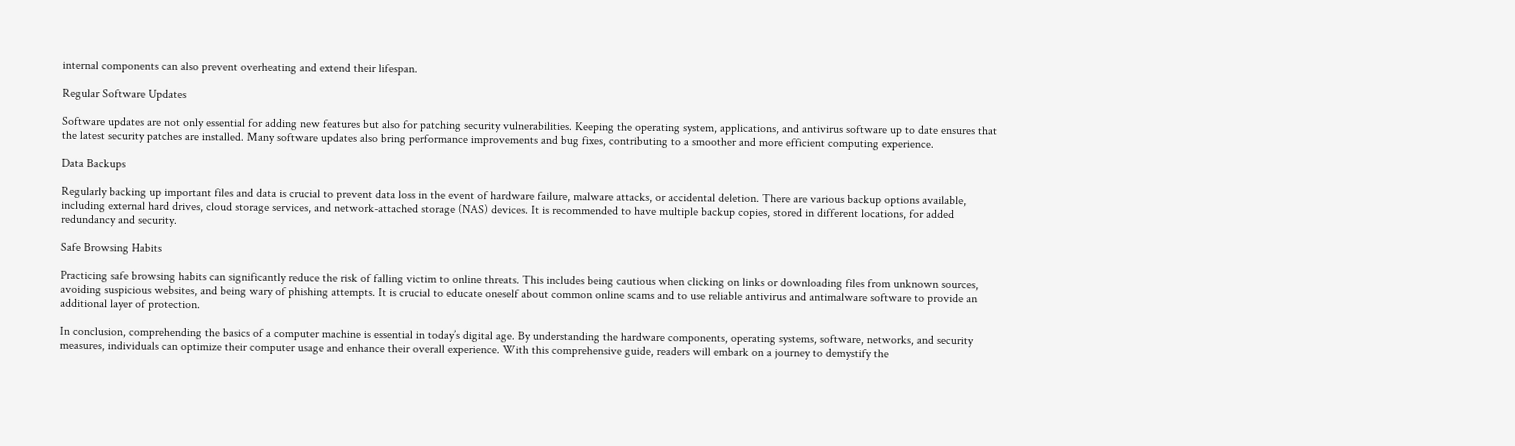internal components can also prevent overheating and extend their lifespan.

Regular Software Updates

Software updates are not only essential for adding new features but also for patching security vulnerabilities. Keeping the operating system, applications, and antivirus software up to date ensures that the latest security patches are installed. Many software updates also bring performance improvements and bug fixes, contributing to a smoother and more efficient computing experience.

Data Backups

Regularly backing up important files and data is crucial to prevent data loss in the event of hardware failure, malware attacks, or accidental deletion. There are various backup options available, including external hard drives, cloud storage services, and network-attached storage (NAS) devices. It is recommended to have multiple backup copies, stored in different locations, for added redundancy and security.

Safe Browsing Habits

Practicing safe browsing habits can significantly reduce the risk of falling victim to online threats. This includes being cautious when clicking on links or downloading files from unknown sources, avoiding suspicious websites, and being wary of phishing attempts. It is crucial to educate oneself about common online scams and to use reliable antivirus and antimalware software to provide an additional layer of protection.

In conclusion, comprehending the basics of a computer machine is essential in today’s digital age. By understanding the hardware components, operating systems, software, networks, and security measures, individuals can optimize their computer usage and enhance their overall experience. With this comprehensive guide, readers will embark on a journey to demystify the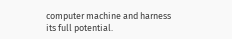computer machine and harness its full potential.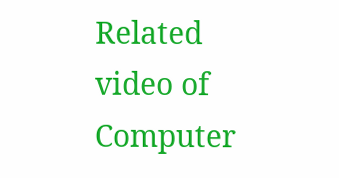Related video of Computer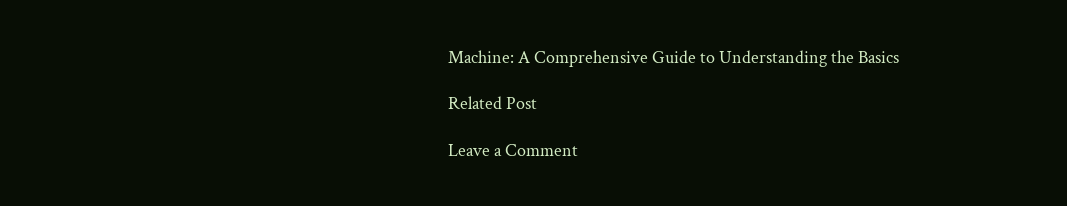Machine: A Comprehensive Guide to Understanding the Basics

Related Post

Leave a Comment